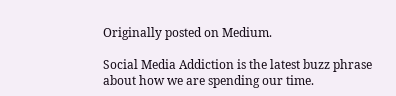Originally posted on Medium.

Social Media Addiction is the latest buzz phrase about how we are spending our time.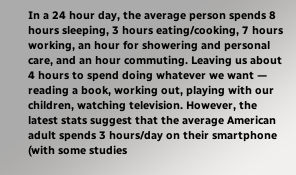In a 24 hour day, the average person spends 8 hours sleeping, 3 hours eating/cooking, 7 hours working, an hour for showering and personal care, and an hour commuting. Leaving us about 4 hours to spend doing whatever we want — reading a book, working out, playing with our children, watching television. However, the latest stats suggest that the average American adult spends 3 hours/day on their smartphone (with some studies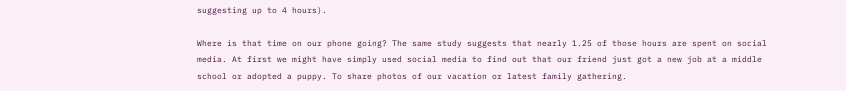suggesting up to 4 hours).

Where is that time on our phone going? The same study suggests that nearly 1.25 of those hours are spent on social media. At first we might have simply used social media to find out that our friend just got a new job at a middle school or adopted a puppy. To share photos of our vacation or latest family gathering.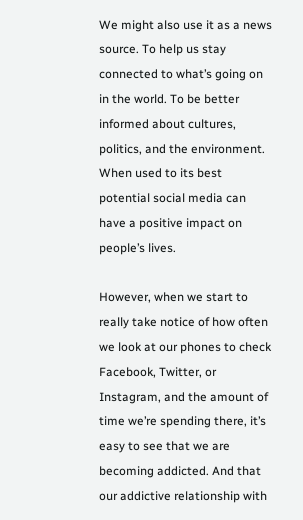We might also use it as a news source. To help us stay connected to what’s going on in the world. To be better informed about cultures, politics, and the environment. When used to its best potential social media can have a positive impact on people’s lives.

However, when we start to really take notice of how often we look at our phones to check Facebook, Twitter, or Instagram, and the amount of time we’re spending there, it’s easy to see that we are becoming addicted. And that our addictive relationship with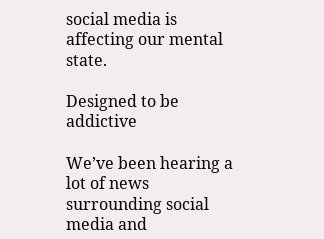social media is affecting our mental state.

Designed to be addictive

We’ve been hearing a lot of news surrounding social media and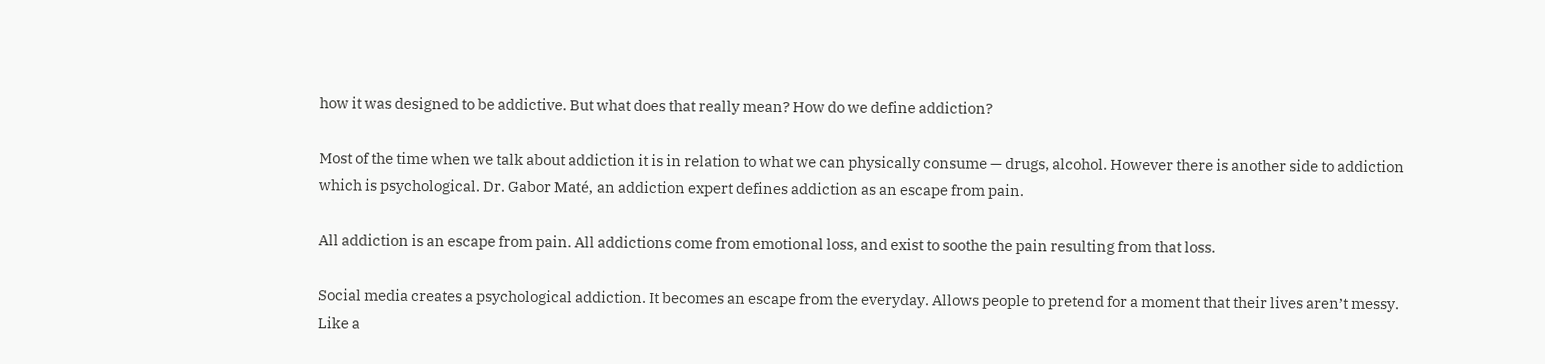how it was designed to be addictive. But what does that really mean? How do we define addiction?

Most of the time when we talk about addiction it is in relation to what we can physically consume — drugs, alcohol. However there is another side to addiction which is psychological. Dr. Gabor Maté, an addiction expert defines addiction as an escape from pain.

All addiction is an escape from pain. All addictions come from emotional loss, and exist to soothe the pain resulting from that loss.

Social media creates a psychological addiction. It becomes an escape from the everyday. Allows people to pretend for a moment that their lives aren’t messy. Like a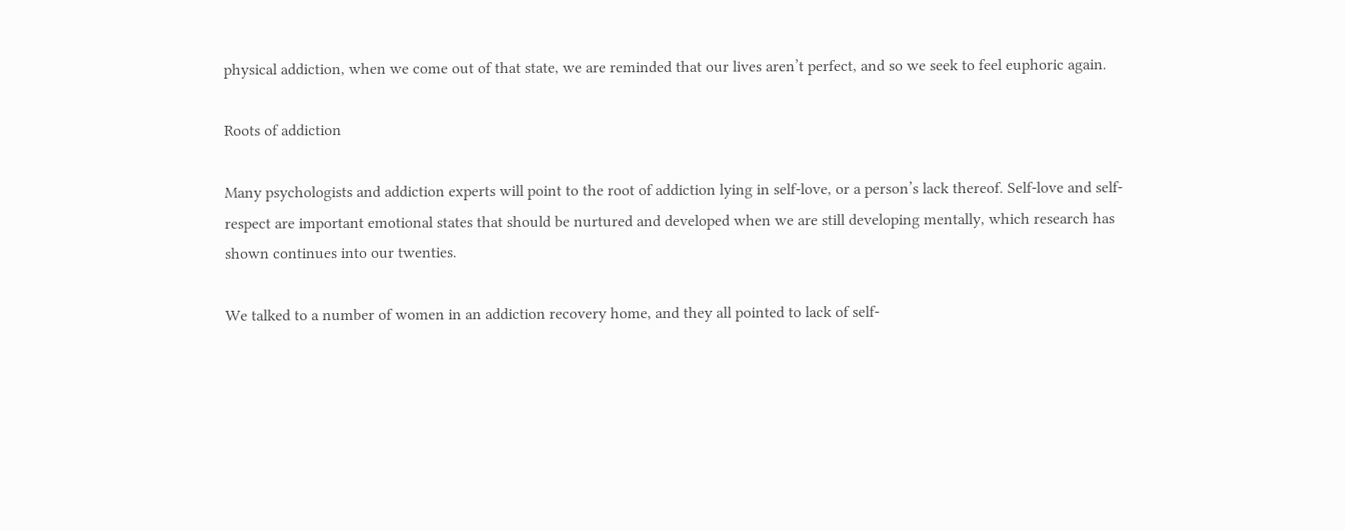physical addiction, when we come out of that state, we are reminded that our lives aren’t perfect, and so we seek to feel euphoric again.

Roots of addiction

Many psychologists and addiction experts will point to the root of addiction lying in self-love, or a person’s lack thereof. Self-love and self-respect are important emotional states that should be nurtured and developed when we are still developing mentally, which research has shown continues into our twenties.

We talked to a number of women in an addiction recovery home, and they all pointed to lack of self-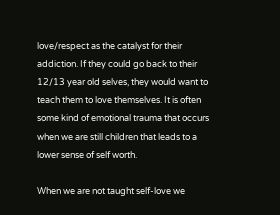love/respect as the catalyst for their addiction. If they could go back to their 12/13 year old selves, they would want to teach them to love themselves. It is often some kind of emotional trauma that occurs when we are still children that leads to a lower sense of self worth.

When we are not taught self-love we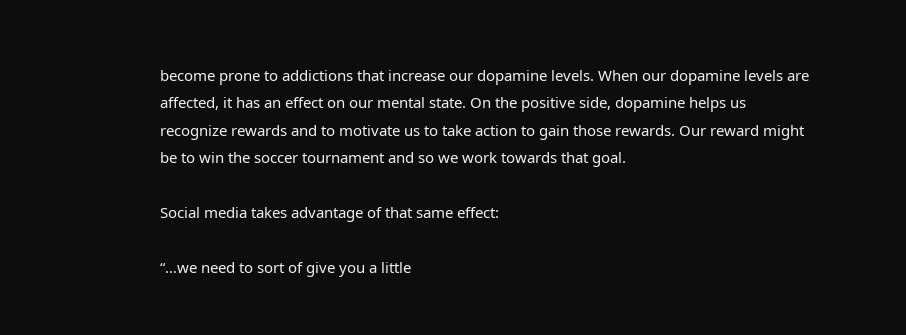become prone to addictions that increase our dopamine levels. When our dopamine levels are affected, it has an effect on our mental state. On the positive side, dopamine helps us recognize rewards and to motivate us to take action to gain those rewards. Our reward might be to win the soccer tournament and so we work towards that goal.

Social media takes advantage of that same effect:

“…we need to sort of give you a little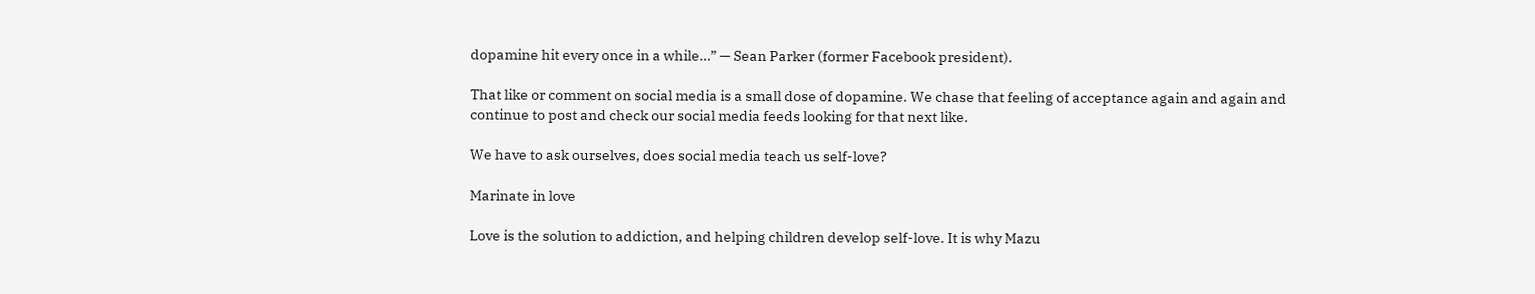dopamine hit every once in a while…” — Sean Parker (former Facebook president).

That like or comment on social media is a small dose of dopamine. We chase that feeling of acceptance again and again and continue to post and check our social media feeds looking for that next like.

We have to ask ourselves, does social media teach us self-love?

Marinate in love

Love is the solution to addiction, and helping children develop self-love. It is why Mazu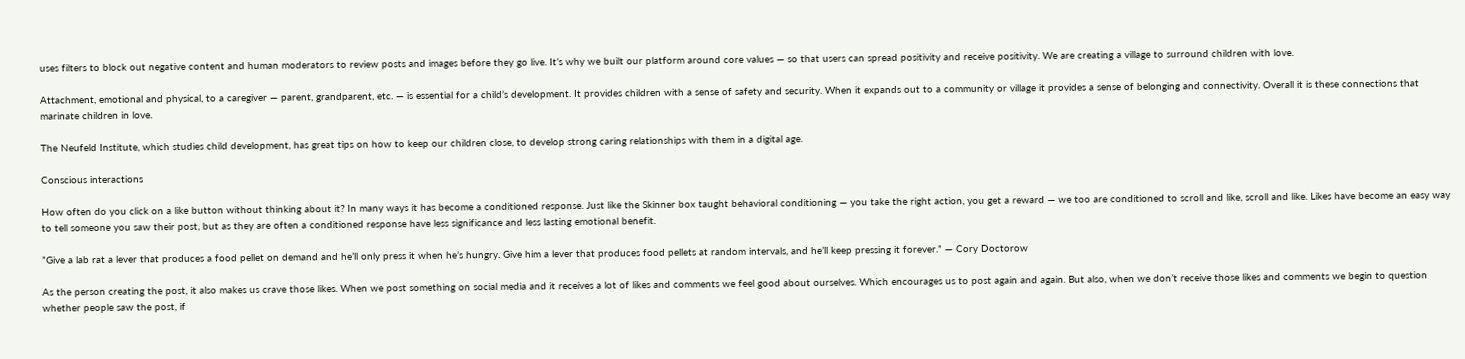uses filters to block out negative content and human moderators to review posts and images before they go live. It’s why we built our platform around core values — so that users can spread positivity and receive positivity. We are creating a village to surround children with love.

Attachment, emotional and physical, to a caregiver — parent, grandparent, etc. — is essential for a child’s development. It provides children with a sense of safety and security. When it expands out to a community or village it provides a sense of belonging and connectivity. Overall it is these connections that marinate children in love.

The Neufeld Institute, which studies child development, has great tips on how to keep our children close, to develop strong caring relationships with them in a digital age.

Conscious interactions

How often do you click on a like button without thinking about it? In many ways it has become a conditioned response. Just like the Skinner box taught behavioral conditioning — you take the right action, you get a reward — we too are conditioned to scroll and like, scroll and like. Likes have become an easy way to tell someone you saw their post, but as they are often a conditioned response have less significance and less lasting emotional benefit.

”Give a lab rat a lever that produces a food pellet on demand and he’ll only press it when he’s hungry. Give him a lever that produces food pellets at random intervals, and he’ll keep pressing it forever.” — Cory Doctorow

As the person creating the post, it also makes us crave those likes. When we post something on social media and it receives a lot of likes and comments we feel good about ourselves. Which encourages us to post again and again. But also, when we don’t receive those likes and comments we begin to question whether people saw the post, if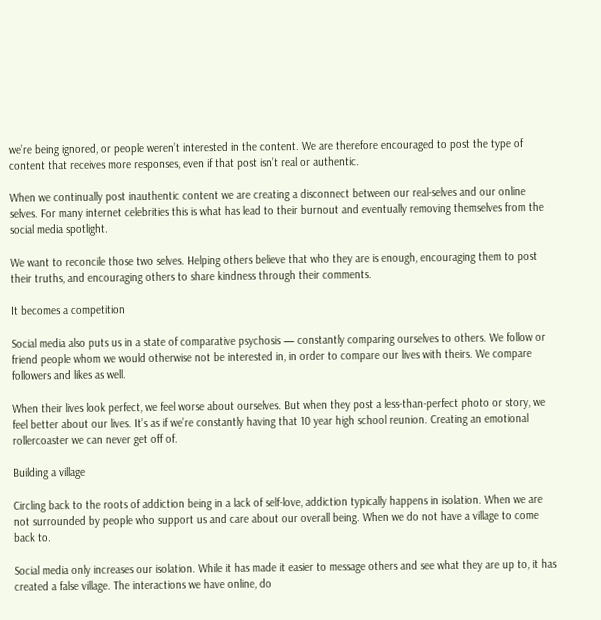we’re being ignored, or people weren’t interested in the content. We are therefore encouraged to post the type of content that receives more responses, even if that post isn’t real or authentic.

When we continually post inauthentic content we are creating a disconnect between our real-selves and our online selves. For many internet celebrities this is what has lead to their burnout and eventually removing themselves from the social media spotlight.

We want to reconcile those two selves. Helping others believe that who they are is enough, encouraging them to post their truths, and encouraging others to share kindness through their comments.

It becomes a competition

Social media also puts us in a state of comparative psychosis — constantly comparing ourselves to others. We follow or friend people whom we would otherwise not be interested in, in order to compare our lives with theirs. We compare followers and likes as well.

When their lives look perfect, we feel worse about ourselves. But when they post a less-than-perfect photo or story, we feel better about our lives. It’s as if we’re constantly having that 10 year high school reunion. Creating an emotional rollercoaster we can never get off of.

Building a village

Circling back to the roots of addiction being in a lack of self-love, addiction typically happens in isolation. When we are not surrounded by people who support us and care about our overall being. When we do not have a village to come back to.

Social media only increases our isolation. While it has made it easier to message others and see what they are up to, it has created a false village. The interactions we have online, do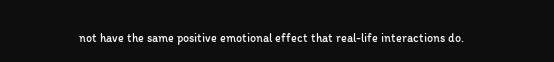not have the same positive emotional effect that real-life interactions do.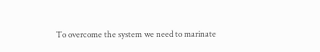To overcome the system we need to marinate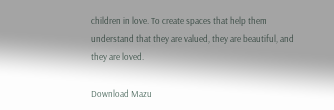children in love. To create spaces that help them understand that they are valued, they are beautiful, and they are loved.

Download Mazu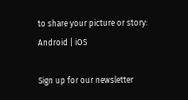to share your picture or story: Android | iOS

Sign up for our newsletter